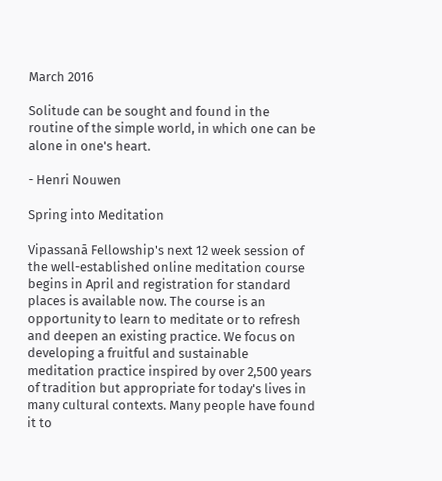March 2016

Solitude can be sought and found in the routine of the simple world, in which one can be alone in one's heart.

- Henri Nouwen

Spring into Meditation

Vipassanā Fellowship's next 12 week session of the well-established online meditation course begins in April and registration for standard places is available now. The course is an opportunity to learn to meditate or to refresh and deepen an existing practice. We focus on developing a fruitful and sustainable meditation practice inspired by over 2,500 years of tradition but appropriate for today's lives in many cultural contexts. Many people have found it to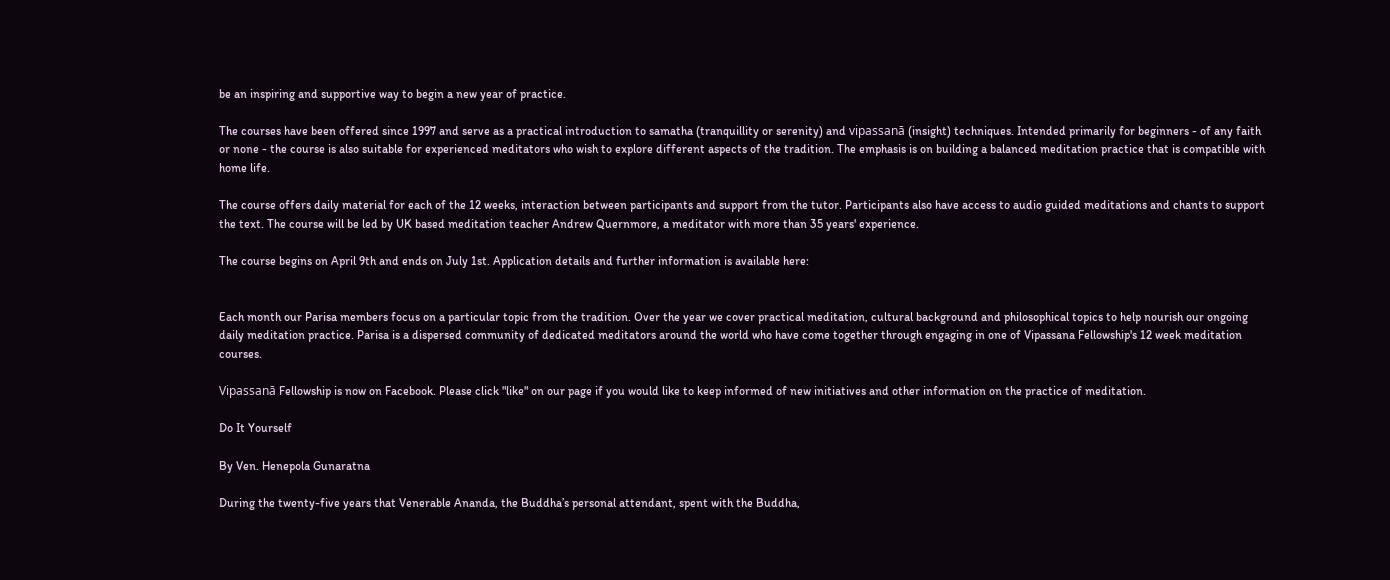be an inspiring and supportive way to begin a new year of practice.

The courses have been offered since 1997 and serve as a practical introduction to samatha (tranquillity or serenity) and vipassanā (insight) techniques. Intended primarily for beginners - of any faith or none - the course is also suitable for experienced meditators who wish to explore different aspects of the tradition. The emphasis is on building a balanced meditation practice that is compatible with home life.

The course offers daily material for each of the 12 weeks, interaction between participants and support from the tutor. Participants also have access to audio guided meditations and chants to support the text. The course will be led by UK based meditation teacher Andrew Quernmore, a meditator with more than 35 years' experience.

The course begins on April 9th and ends on July 1st. Application details and further information is available here:


Each month our Parisa members focus on a particular topic from the tradition. Over the year we cover practical meditation, cultural background and philosophical topics to help nourish our ongoing daily meditation practice. Parisa is a dispersed community of dedicated meditators around the world who have come together through engaging in one of Vipassana Fellowship's 12 week meditation courses.

Vipassanā Fellowship is now on Facebook. Please click "like" on our page if you would like to keep informed of new initiatives and other information on the practice of meditation.

Do It Yourself

By Ven. Henepola Gunaratna

During the twenty-five years that Venerable Ananda, the Buddha’s personal attendant, spent with the Buddha,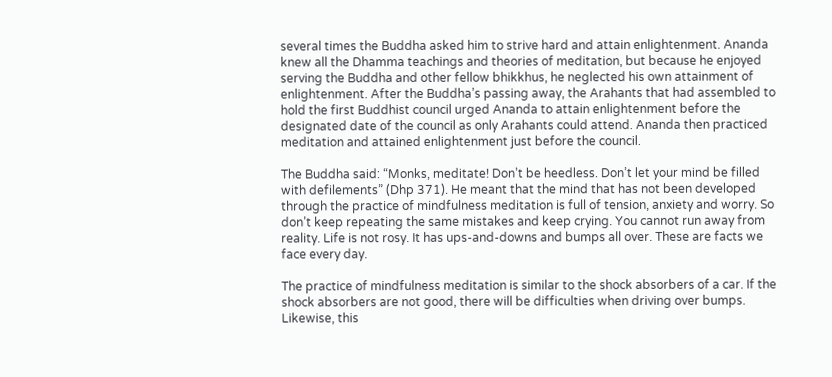several times the Buddha asked him to strive hard and attain enlightenment. Ananda knew all the Dhamma teachings and theories of meditation, but because he enjoyed serving the Buddha and other fellow bhikkhus, he neglected his own attainment of enlightenment. After the Buddha’s passing away, the Arahants that had assembled to hold the first Buddhist council urged Ananda to attain enlightenment before the designated date of the council as only Arahants could attend. Ananda then practiced meditation and attained enlightenment just before the council.

The Buddha said: “Monks, meditate! Don’t be heedless. Don’t let your mind be filled with defilements” (Dhp 371). He meant that the mind that has not been developed through the practice of mindfulness meditation is full of tension, anxiety and worry. So don’t keep repeating the same mistakes and keep crying. You cannot run away from reality. Life is not rosy. It has ups-and-downs and bumps all over. These are facts we face every day.

The practice of mindfulness meditation is similar to the shock absorbers of a car. If the shock absorbers are not good, there will be difficulties when driving over bumps. Likewise, this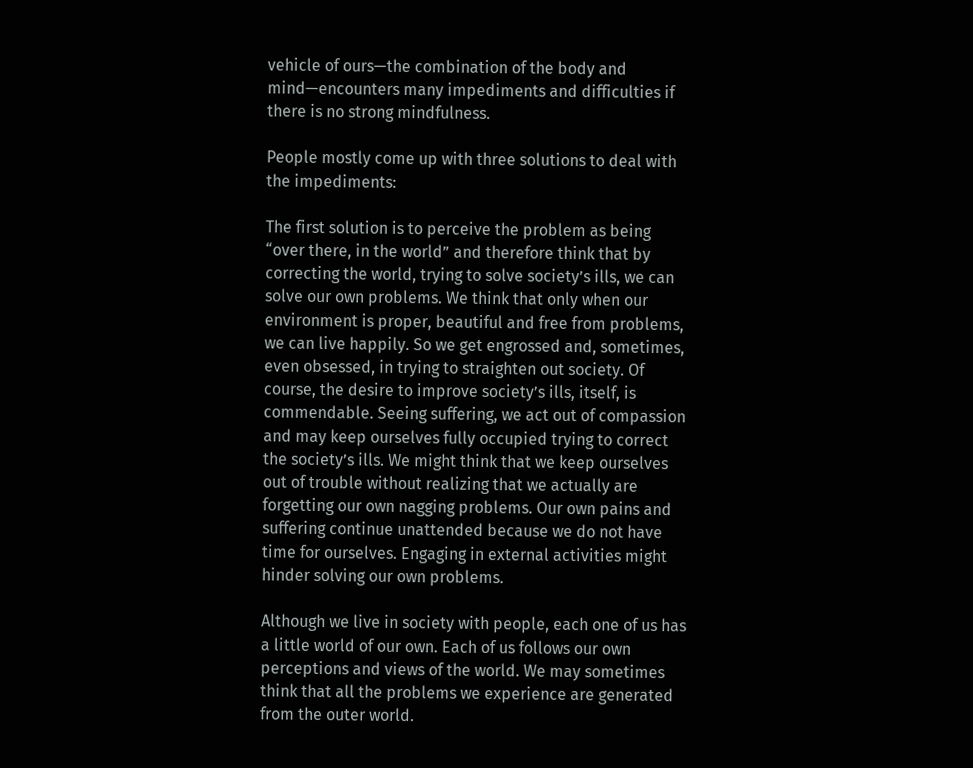vehicle of ours—the combination of the body and mind—encounters many impediments and difficulties if there is no strong mindfulness.

People mostly come up with three solutions to deal with the impediments:

The first solution is to perceive the problem as being “over there, in the world” and therefore think that by correcting the world, trying to solve society’s ills, we can solve our own problems. We think that only when our environment is proper, beautiful and free from problems, we can live happily. So we get engrossed and, sometimes, even obsessed, in trying to straighten out society. Of course, the desire to improve society’s ills, itself, is commendable. Seeing suffering, we act out of compassion and may keep ourselves fully occupied trying to correct the society’s ills. We might think that we keep ourselves out of trouble without realizing that we actually are forgetting our own nagging problems. Our own pains and suffering continue unattended because we do not have time for ourselves. Engaging in external activities might hinder solving our own problems.

Although we live in society with people, each one of us has a little world of our own. Each of us follows our own perceptions and views of the world. We may sometimes think that all the problems we experience are generated from the outer world.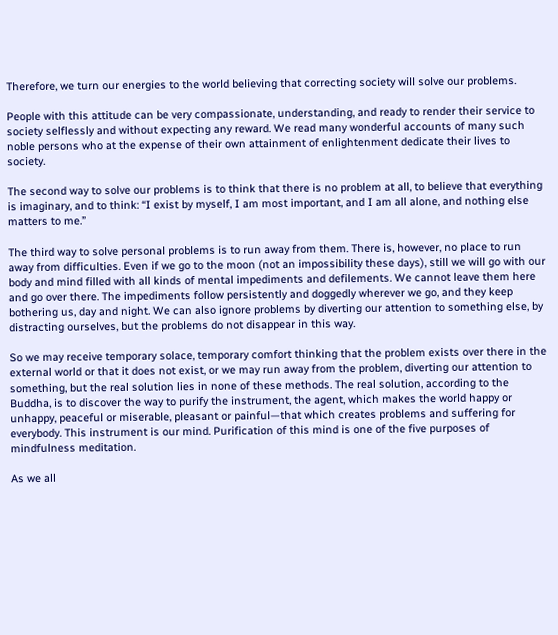Therefore, we turn our energies to the world believing that correcting society will solve our problems.

People with this attitude can be very compassionate, understanding, and ready to render their service to society selflessly and without expecting any reward. We read many wonderful accounts of many such noble persons who at the expense of their own attainment of enlightenment dedicate their lives to society.

The second way to solve our problems is to think that there is no problem at all, to believe that everything is imaginary, and to think: “I exist by myself, I am most important, and I am all alone, and nothing else matters to me.”

The third way to solve personal problems is to run away from them. There is, however, no place to run away from difficulties. Even if we go to the moon (not an impossibility these days), still we will go with our body and mind filled with all kinds of mental impediments and defilements. We cannot leave them here and go over there. The impediments follow persistently and doggedly wherever we go, and they keep bothering us, day and night. We can also ignore problems by diverting our attention to something else, by distracting ourselves, but the problems do not disappear in this way.

So we may receive temporary solace, temporary comfort thinking that the problem exists over there in the external world or that it does not exist, or we may run away from the problem, diverting our attention to something, but the real solution lies in none of these methods. The real solution, according to the Buddha, is to discover the way to purify the instrument, the agent, which makes the world happy or unhappy, peaceful or miserable, pleasant or painful—that which creates problems and suffering for everybody. This instrument is our mind. Purification of this mind is one of the five purposes of mindfulness meditation.

As we all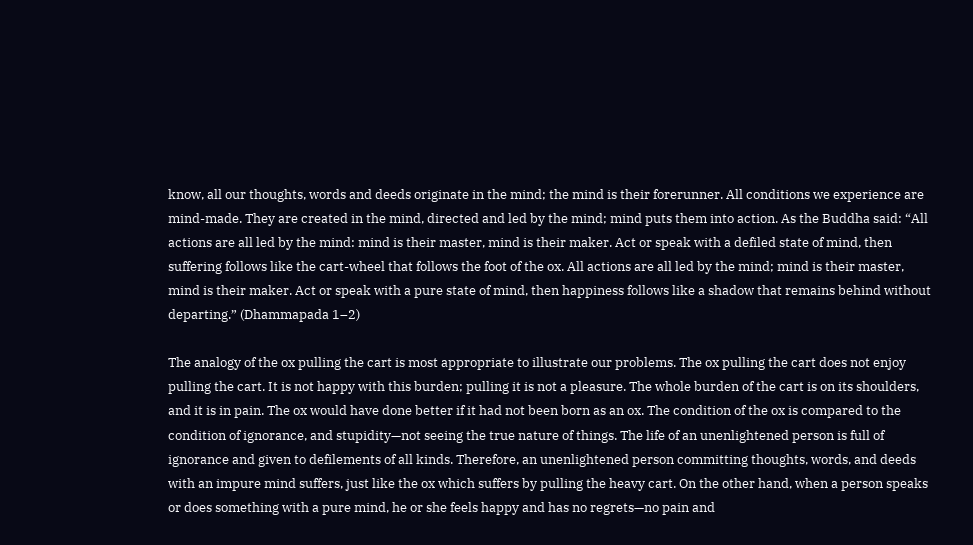know, all our thoughts, words and deeds originate in the mind; the mind is their forerunner. All conditions we experience are mind-made. They are created in the mind, directed and led by the mind; mind puts them into action. As the Buddha said: “All actions are all led by the mind: mind is their master, mind is their maker. Act or speak with a defiled state of mind, then suffering follows like the cart-wheel that follows the foot of the ox. All actions are all led by the mind; mind is their master, mind is their maker. Act or speak with a pure state of mind, then happiness follows like a shadow that remains behind without departing.” (Dhammapada 1–2)

The analogy of the ox pulling the cart is most appropriate to illustrate our problems. The ox pulling the cart does not enjoy pulling the cart. It is not happy with this burden; pulling it is not a pleasure. The whole burden of the cart is on its shoulders, and it is in pain. The ox would have done better if it had not been born as an ox. The condition of the ox is compared to the condition of ignorance, and stupidity—not seeing the true nature of things. The life of an unenlightened person is full of ignorance and given to defilements of all kinds. Therefore, an unenlightened person committing thoughts, words, and deeds with an impure mind suffers, just like the ox which suffers by pulling the heavy cart. On the other hand, when a person speaks or does something with a pure mind, he or she feels happy and has no regrets—no pain and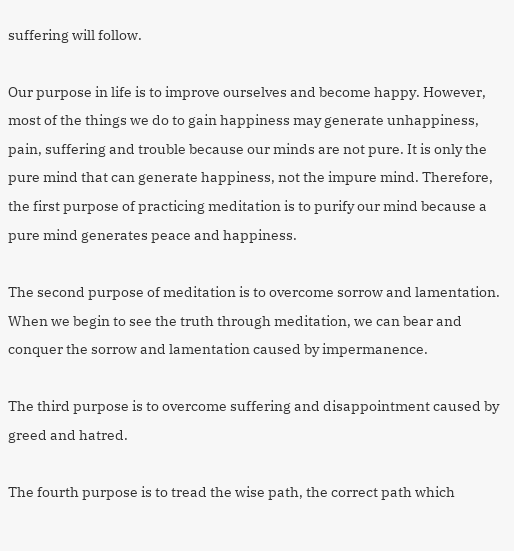suffering will follow.

Our purpose in life is to improve ourselves and become happy. However, most of the things we do to gain happiness may generate unhappiness, pain, suffering and trouble because our minds are not pure. It is only the pure mind that can generate happiness, not the impure mind. Therefore, the first purpose of practicing meditation is to purify our mind because a pure mind generates peace and happiness.

The second purpose of meditation is to overcome sorrow and lamentation. When we begin to see the truth through meditation, we can bear and conquer the sorrow and lamentation caused by impermanence.

The third purpose is to overcome suffering and disappointment caused by greed and hatred.

The fourth purpose is to tread the wise path, the correct path which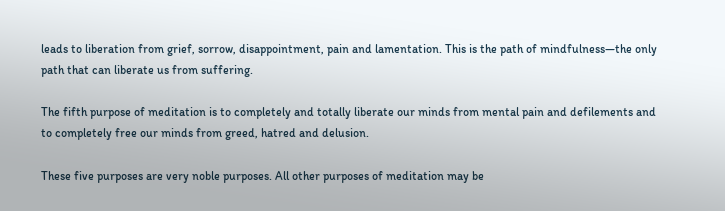leads to liberation from grief, sorrow, disappointment, pain and lamentation. This is the path of mindfulness—the only path that can liberate us from suffering.

The fifth purpose of meditation is to completely and totally liberate our minds from mental pain and defilements and to completely free our minds from greed, hatred and delusion.

These five purposes are very noble purposes. All other purposes of meditation may be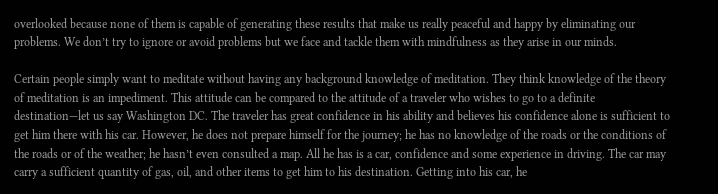overlooked because none of them is capable of generating these results that make us really peaceful and happy by eliminating our problems. We don’t try to ignore or avoid problems but we face and tackle them with mindfulness as they arise in our minds.

Certain people simply want to meditate without having any background knowledge of meditation. They think knowledge of the theory of meditation is an impediment. This attitude can be compared to the attitude of a traveler who wishes to go to a definite destination—let us say Washington DC. The traveler has great confidence in his ability and believes his confidence alone is sufficient to get him there with his car. However, he does not prepare himself for the journey; he has no knowledge of the roads or the conditions of the roads or of the weather; he hasn’t even consulted a map. All he has is a car, confidence and some experience in driving. The car may carry a sufficient quantity of gas, oil, and other items to get him to his destination. Getting into his car, he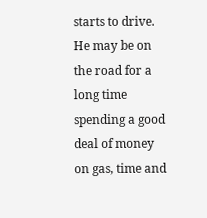starts to drive. He may be on the road for a long time spending a good deal of money on gas, time and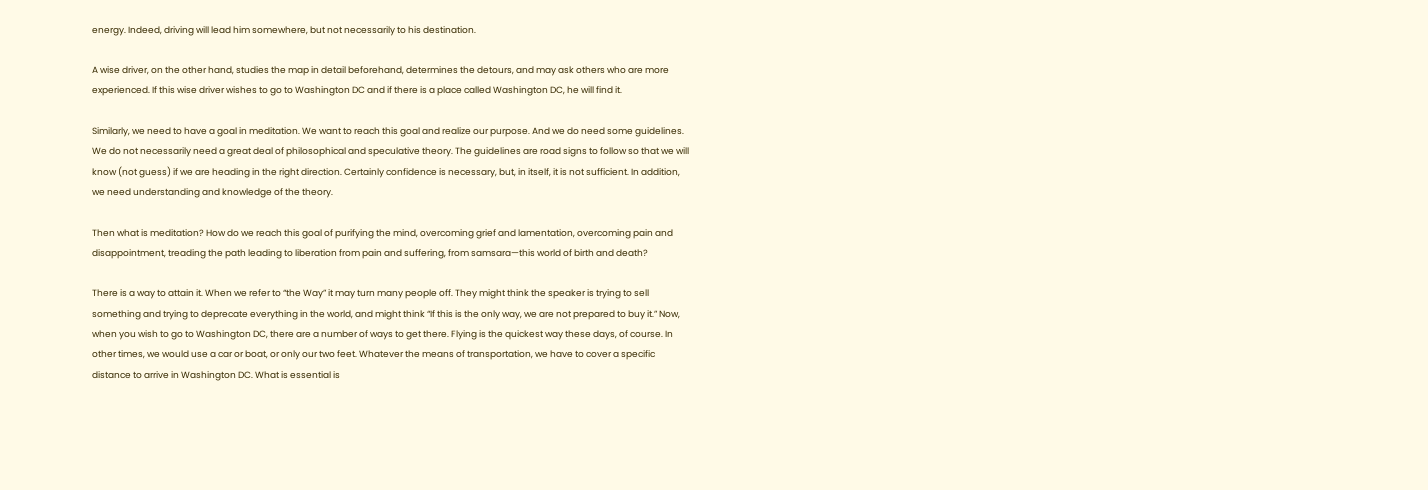energy. Indeed, driving will lead him somewhere, but not necessarily to his destination.

A wise driver, on the other hand, studies the map in detail beforehand, determines the detours, and may ask others who are more experienced. If this wise driver wishes to go to Washington DC and if there is a place called Washington DC, he will find it.

Similarly, we need to have a goal in meditation. We want to reach this goal and realize our purpose. And we do need some guidelines. We do not necessarily need a great deal of philosophical and speculative theory. The guidelines are road signs to follow so that we will know (not guess) if we are heading in the right direction. Certainly confidence is necessary, but, in itself, it is not sufficient. In addition, we need understanding and knowledge of the theory.

Then what is meditation? How do we reach this goal of purifying the mind, overcoming grief and lamentation, overcoming pain and disappointment, treading the path leading to liberation from pain and suffering, from samsara—this world of birth and death?

There is a way to attain it. When we refer to “the Way” it may turn many people off. They might think the speaker is trying to sell something and trying to deprecate everything in the world, and might think “If this is the only way, we are not prepared to buy it.” Now, when you wish to go to Washington DC, there are a number of ways to get there. Flying is the quickest way these days, of course. In other times, we would use a car or boat, or only our two feet. Whatever the means of transportation, we have to cover a specific distance to arrive in Washington DC. What is essential is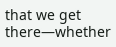that we get there—whether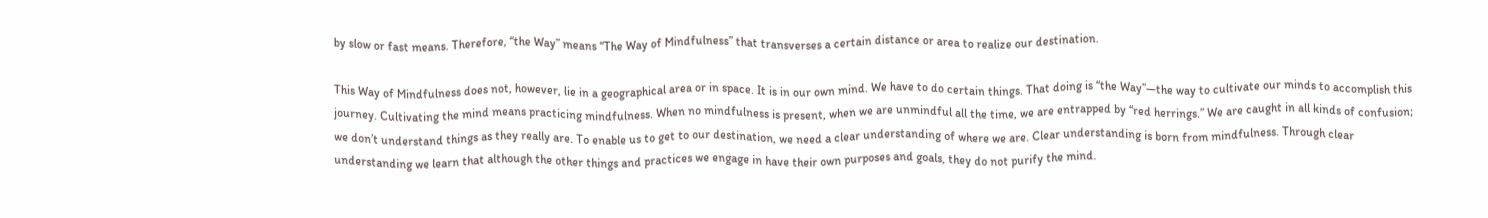by slow or fast means. Therefore, “the Way” means “The Way of Mindfulness” that transverses a certain distance or area to realize our destination.

This Way of Mindfulness does not, however, lie in a geographical area or in space. It is in our own mind. We have to do certain things. That doing is “the Way”—the way to cultivate our minds to accomplish this journey. Cultivating the mind means practicing mindfulness. When no mindfulness is present, when we are unmindful all the time, we are entrapped by “red herrings.” We are caught in all kinds of confusion; we don’t understand things as they really are. To enable us to get to our destination, we need a clear understanding of where we are. Clear understanding is born from mindfulness. Through clear understanding we learn that although the other things and practices we engage in have their own purposes and goals, they do not purify the mind.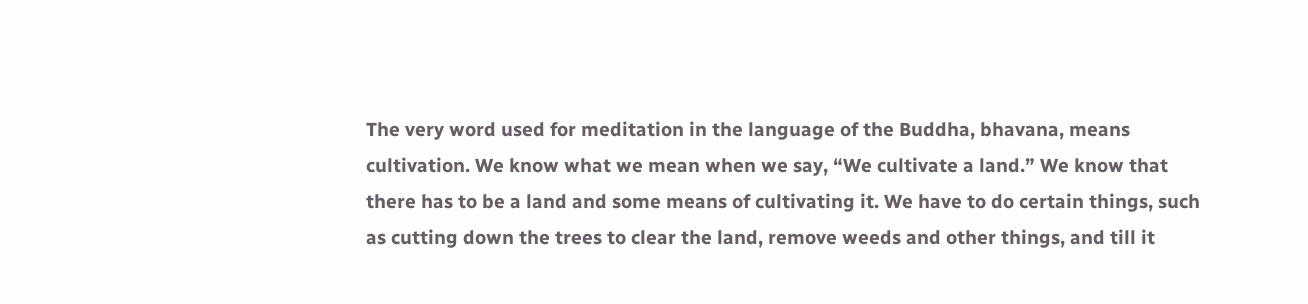The very word used for meditation in the language of the Buddha, bhavana, means cultivation. We know what we mean when we say, “We cultivate a land.” We know that there has to be a land and some means of cultivating it. We have to do certain things, such as cutting down the trees to clear the land, remove weeds and other things, and till it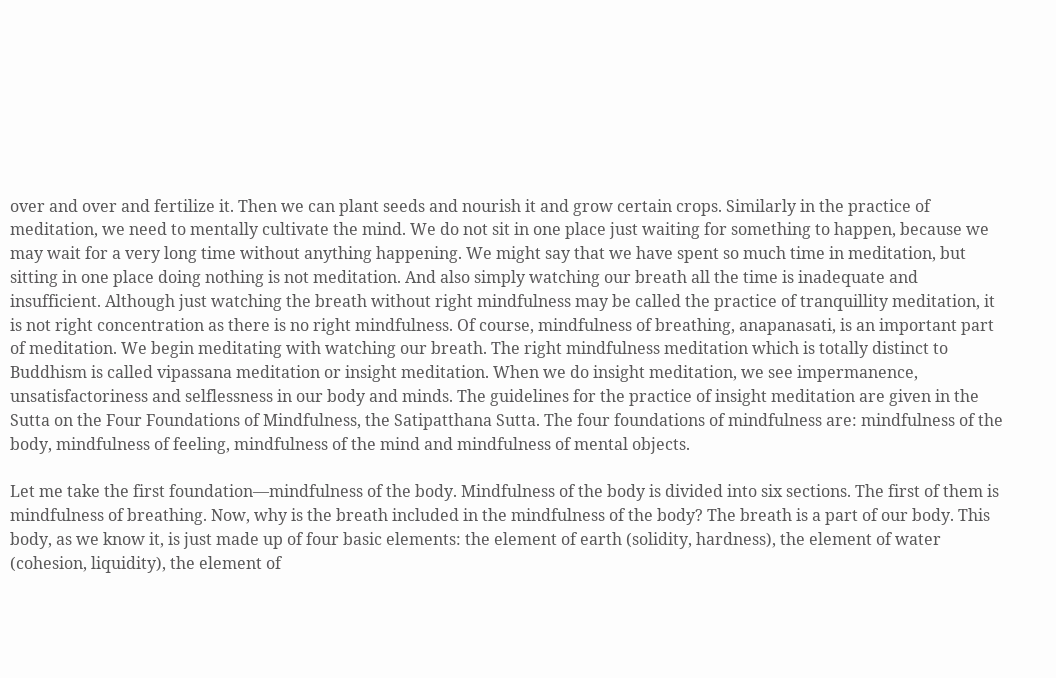over and over and fertilize it. Then we can plant seeds and nourish it and grow certain crops. Similarly in the practice of meditation, we need to mentally cultivate the mind. We do not sit in one place just waiting for something to happen, because we may wait for a very long time without anything happening. We might say that we have spent so much time in meditation, but sitting in one place doing nothing is not meditation. And also simply watching our breath all the time is inadequate and insufficient. Although just watching the breath without right mindfulness may be called the practice of tranquillity meditation, it is not right concentration as there is no right mindfulness. Of course, mindfulness of breathing, anapanasati, is an important part of meditation. We begin meditating with watching our breath. The right mindfulness meditation which is totally distinct to Buddhism is called vipassana meditation or insight meditation. When we do insight meditation, we see impermanence, unsatisfactoriness and selflessness in our body and minds. The guidelines for the practice of insight meditation are given in the Sutta on the Four Foundations of Mindfulness, the Satipatthana Sutta. The four foundations of mindfulness are: mindfulness of the body, mindfulness of feeling, mindfulness of the mind and mindfulness of mental objects.

Let me take the first foundation—mindfulness of the body. Mindfulness of the body is divided into six sections. The first of them is mindfulness of breathing. Now, why is the breath included in the mindfulness of the body? The breath is a part of our body. This body, as we know it, is just made up of four basic elements: the element of earth (solidity, hardness), the element of water (cohesion, liquidity), the element of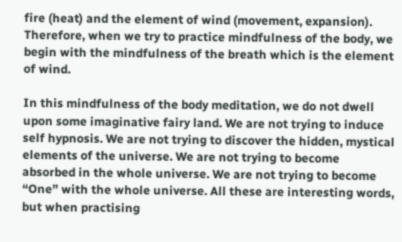fire (heat) and the element of wind (movement, expansion). Therefore, when we try to practice mindfulness of the body, we begin with the mindfulness of the breath which is the element of wind.

In this mindfulness of the body meditation, we do not dwell upon some imaginative fairy land. We are not trying to induce self hypnosis. We are not trying to discover the hidden, mystical elements of the universe. We are not trying to become absorbed in the whole universe. We are not trying to become “One” with the whole universe. All these are interesting words, but when practising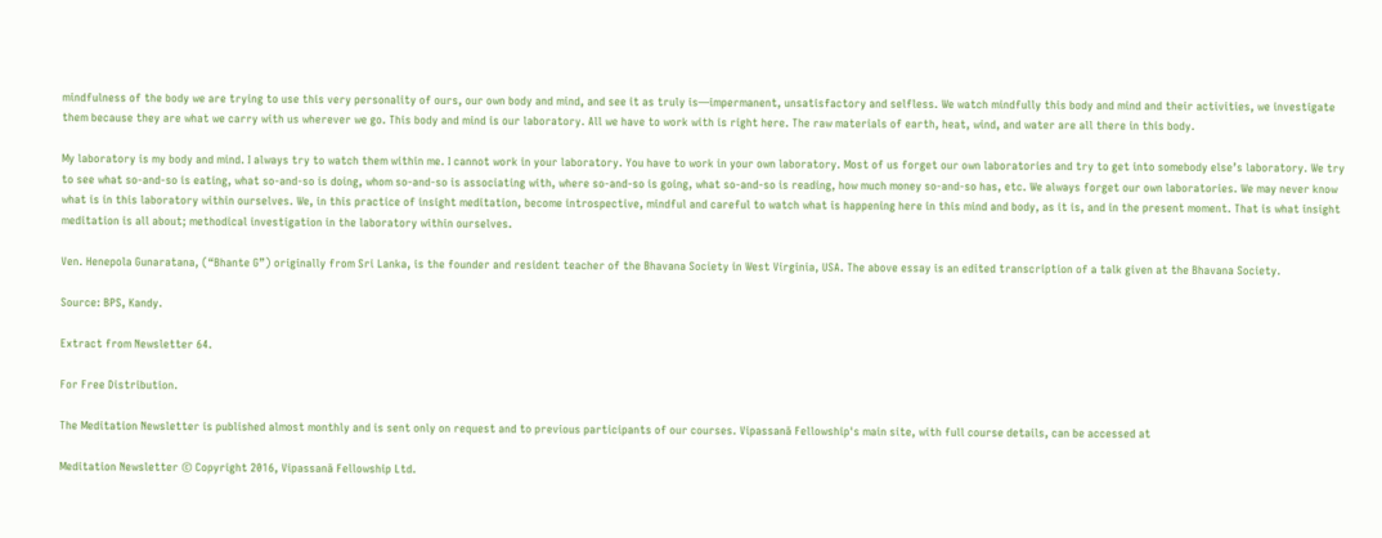mindfulness of the body we are trying to use this very personality of ours, our own body and mind, and see it as truly is—impermanent, unsatisfactory and selfless. We watch mindfully this body and mind and their activities, we investigate them because they are what we carry with us wherever we go. This body and mind is our laboratory. All we have to work with is right here. The raw materials of earth, heat, wind, and water are all there in this body.

My laboratory is my body and mind. I always try to watch them within me. I cannot work in your laboratory. You have to work in your own laboratory. Most of us forget our own laboratories and try to get into somebody else’s laboratory. We try to see what so-and-so is eating, what so-and-so is doing, whom so-and-so is associating with, where so-and-so is going, what so-and-so is reading, how much money so-and-so has, etc. We always forget our own laboratories. We may never know what is in this laboratory within ourselves. We, in this practice of insight meditation, become introspective, mindful and careful to watch what is happening here in this mind and body, as it is, and in the present moment. That is what insight meditation is all about; methodical investigation in the laboratory within ourselves.

Ven. Henepola Gunaratana, (“Bhante G”) originally from Sri Lanka, is the founder and resident teacher of the Bhavana Society in West Virginia, USA. The above essay is an edited transcription of a talk given at the Bhavana Society.

Source: BPS, Kandy.

Extract from Newsletter 64.

For Free Distribution.

The Meditation Newsletter is published almost monthly and is sent only on request and to previous participants of our courses. Vipassanā Fellowship's main site, with full course details, can be accessed at

Meditation Newsletter © Copyright 2016, Vipassanā Fellowship Ltd.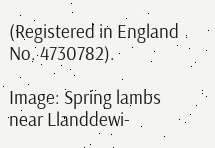(Registered in England No. 4730782).

Image: Spring lambs near Llanddewi-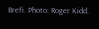Brefi. Photo: Roger Kidd.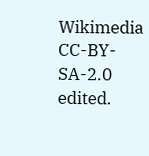Wikimedia CC-BY-SA-2.0 edited.